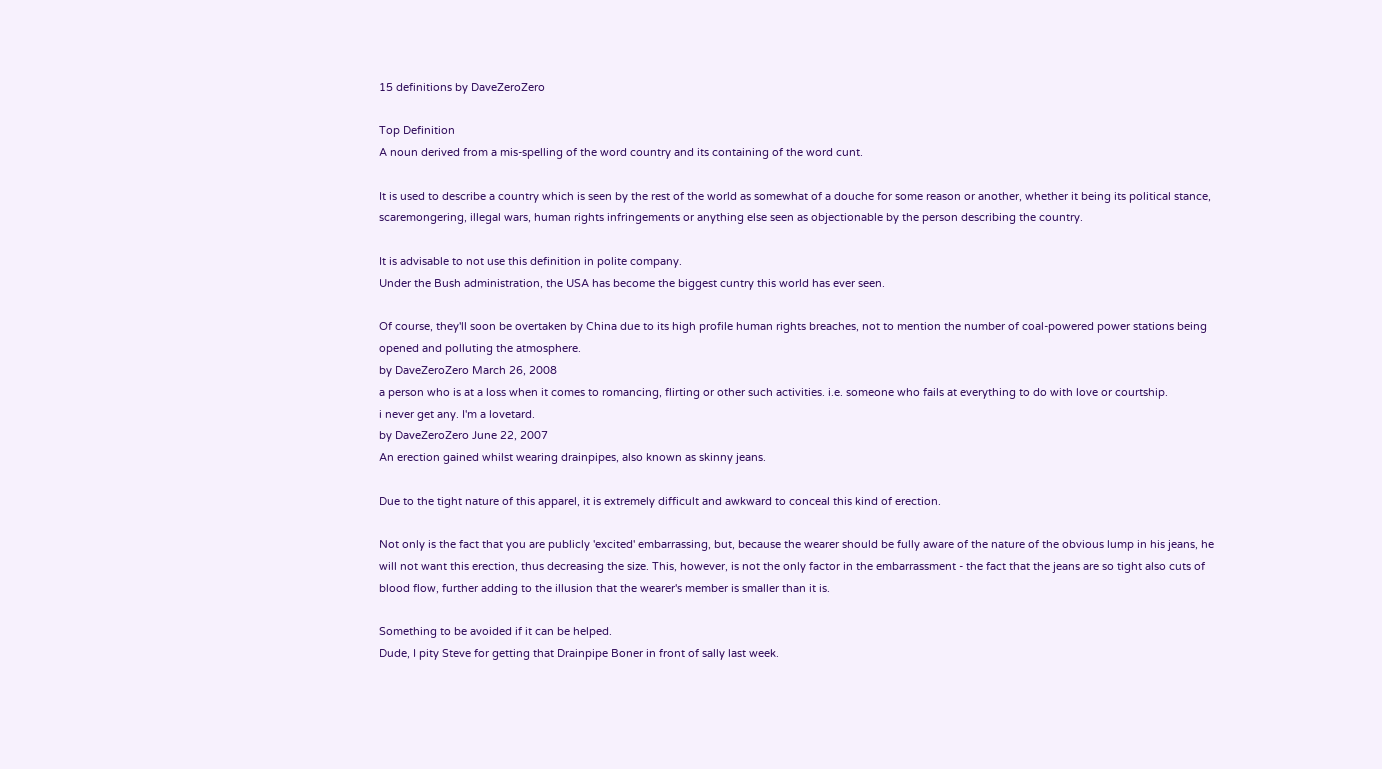15 definitions by DaveZeroZero

Top Definition
A noun derived from a mis-spelling of the word country and its containing of the word cunt.

It is used to describe a country which is seen by the rest of the world as somewhat of a douche for some reason or another, whether it being its political stance, scaremongering, illegal wars, human rights infringements or anything else seen as objectionable by the person describing the country.

It is advisable to not use this definition in polite company.
Under the Bush administration, the USA has become the biggest cuntry this world has ever seen.

Of course, they'll soon be overtaken by China due to its high profile human rights breaches, not to mention the number of coal-powered power stations being opened and polluting the atmosphere.
by DaveZeroZero March 26, 2008
a person who is at a loss when it comes to romancing, flirting or other such activities. i.e. someone who fails at everything to do with love or courtship.
i never get any. I'm a lovetard.
by DaveZeroZero June 22, 2007
An erection gained whilst wearing drainpipes, also known as skinny jeans.

Due to the tight nature of this apparel, it is extremely difficult and awkward to conceal this kind of erection.

Not only is the fact that you are publicly 'excited' embarrassing, but, because the wearer should be fully aware of the nature of the obvious lump in his jeans, he will not want this erection, thus decreasing the size. This, however, is not the only factor in the embarrassment - the fact that the jeans are so tight also cuts of blood flow, further adding to the illusion that the wearer's member is smaller than it is.

Something to be avoided if it can be helped.
Dude, I pity Steve for getting that Drainpipe Boner in front of sally last week.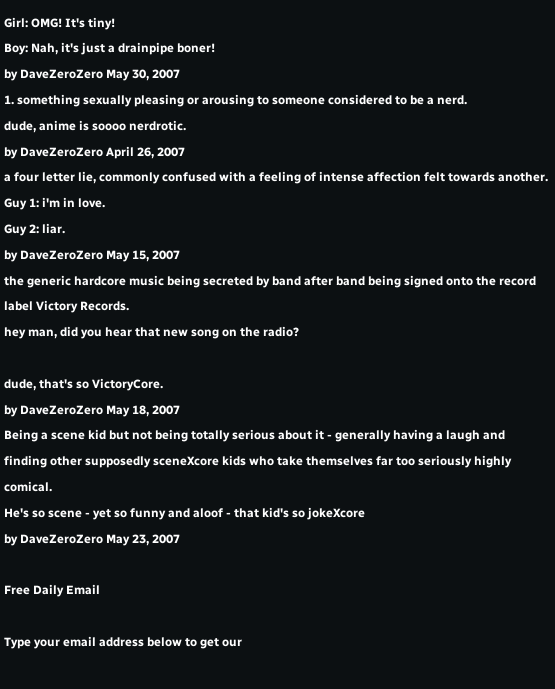Girl: OMG! It's tiny!
Boy: Nah, it's just a drainpipe boner!
by DaveZeroZero May 30, 2007
1. something sexually pleasing or arousing to someone considered to be a nerd.
dude, anime is soooo nerdrotic.
by DaveZeroZero April 26, 2007
a four letter lie, commonly confused with a feeling of intense affection felt towards another.
Guy 1: i'm in love.
Guy 2: liar.
by DaveZeroZero May 15, 2007
the generic hardcore music being secreted by band after band being signed onto the record label Victory Records.
hey man, did you hear that new song on the radio?

dude, that's so VictoryCore.
by DaveZeroZero May 18, 2007
Being a scene kid but not being totally serious about it - generally having a laugh and finding other supposedly sceneXcore kids who take themselves far too seriously highly comical.
He's so scene - yet so funny and aloof - that kid's so jokeXcore
by DaveZeroZero May 23, 2007

Free Daily Email

Type your email address below to get our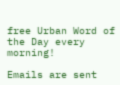free Urban Word of the Day every morning!

Emails are sent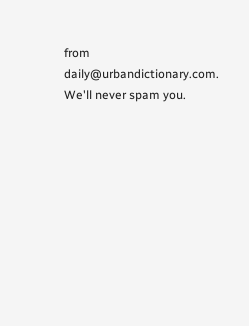from daily@urbandictionary.com. We'll never spam you.